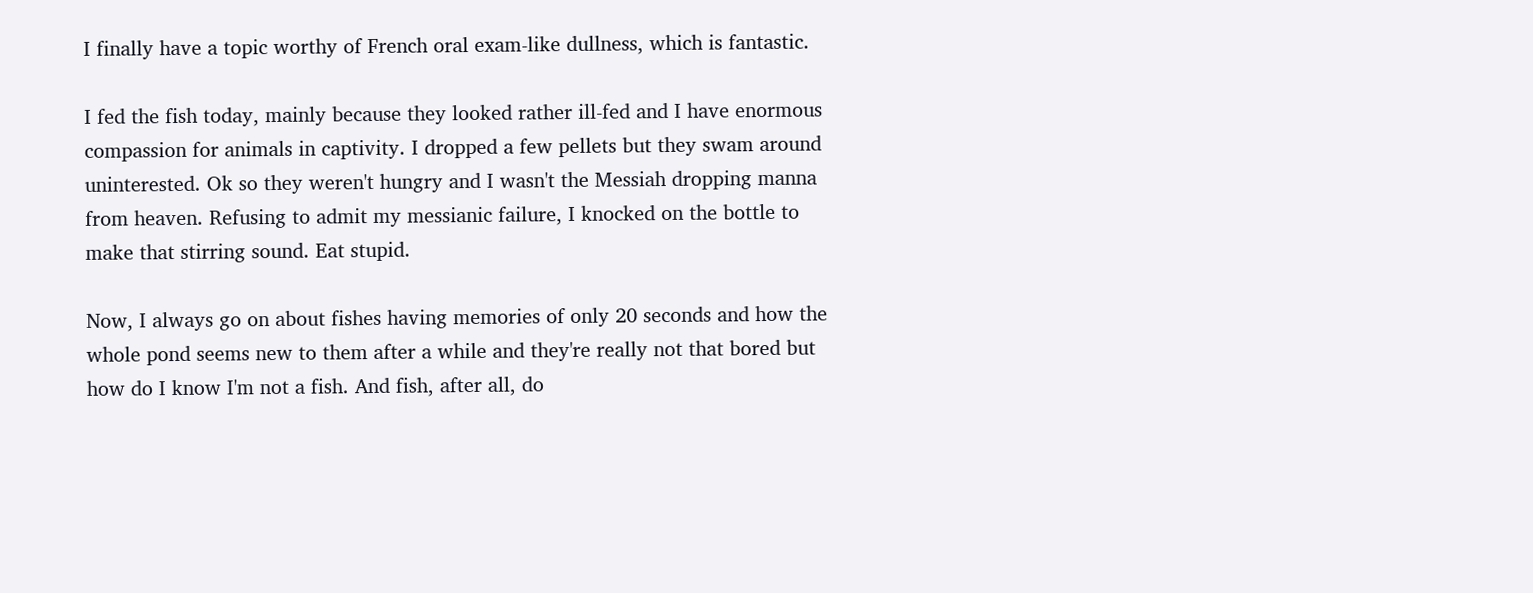I finally have a topic worthy of French oral exam-like dullness, which is fantastic.

I fed the fish today, mainly because they looked rather ill-fed and I have enormous compassion for animals in captivity. I dropped a few pellets but they swam around uninterested. Ok so they weren't hungry and I wasn't the Messiah dropping manna from heaven. Refusing to admit my messianic failure, I knocked on the bottle to make that stirring sound. Eat stupid.

Now, I always go on about fishes having memories of only 20 seconds and how the whole pond seems new to them after a while and they're really not that bored but how do I know I'm not a fish. And fish, after all, do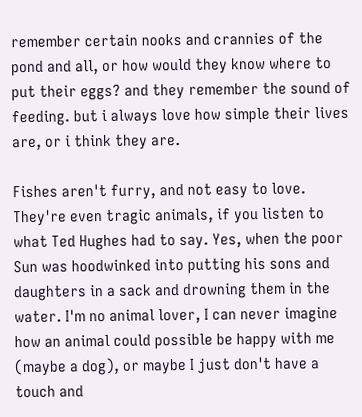remember certain nooks and crannies of the pond and all, or how would they know where to put their eggs? and they remember the sound of feeding. but i always love how simple their lives are, or i think they are.

Fishes aren't furry, and not easy to love. They're even tragic animals, if you listen to what Ted Hughes had to say. Yes, when the poor Sun was hoodwinked into putting his sons and daughters in a sack and drowning them in the water. I'm no animal lover, I can never imagine how an animal could possible be happy with me (maybe a dog), or maybe I just don't have a touch and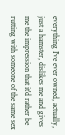everything I've ever owned, actually, just a hamster, dislikes me and gives me the impression that it'd rather be rutting with someone of the same sex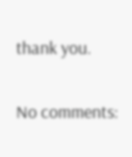thank you.

No comments: